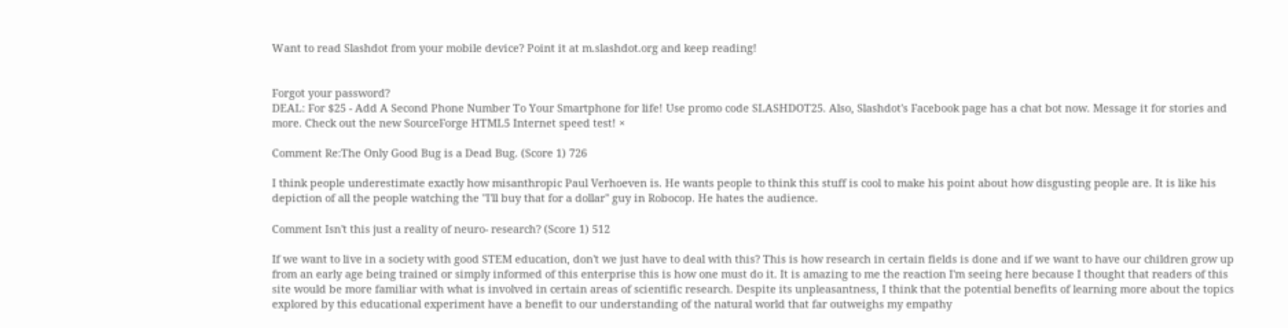Want to read Slashdot from your mobile device? Point it at m.slashdot.org and keep reading!


Forgot your password?
DEAL: For $25 - Add A Second Phone Number To Your Smartphone for life! Use promo code SLASHDOT25. Also, Slashdot's Facebook page has a chat bot now. Message it for stories and more. Check out the new SourceForge HTML5 Internet speed test! ×

Comment Re:The Only Good Bug is a Dead Bug. (Score 1) 726

I think people underestimate exactly how misanthropic Paul Verhoeven is. He wants people to think this stuff is cool to make his point about how disgusting people are. It is like his depiction of all the people watching the "I'll buy that for a dollar" guy in Robocop. He hates the audience.

Comment Isn't this just a reality of neuro- research? (Score 1) 512

If we want to live in a society with good STEM education, don't we just have to deal with this? This is how research in certain fields is done and if we want to have our children grow up from an early age being trained or simply informed of this enterprise this is how one must do it. It is amazing to me the reaction I'm seeing here because I thought that readers of this site would be more familiar with what is involved in certain areas of scientific research. Despite its unpleasantness, I think that the potential benefits of learning more about the topics explored by this educational experiment have a benefit to our understanding of the natural world that far outweighs my empathy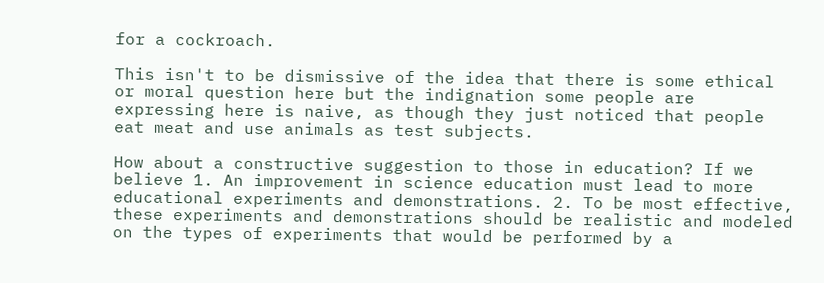for a cockroach.

This isn't to be dismissive of the idea that there is some ethical or moral question here but the indignation some people are expressing here is naive, as though they just noticed that people eat meat and use animals as test subjects.

How about a constructive suggestion to those in education? If we believe 1. An improvement in science education must lead to more educational experiments and demonstrations. 2. To be most effective, these experiments and demonstrations should be realistic and modeled on the types of experiments that would be performed by a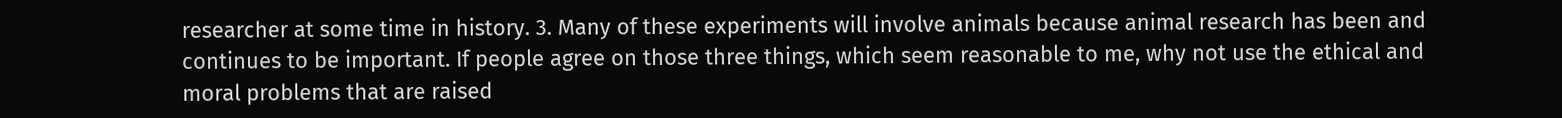researcher at some time in history. 3. Many of these experiments will involve animals because animal research has been and continues to be important. If people agree on those three things, which seem reasonable to me, why not use the ethical and moral problems that are raised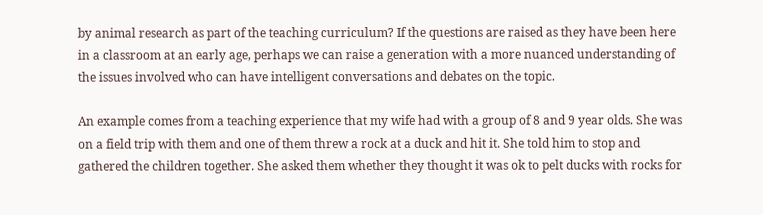by animal research as part of the teaching curriculum? If the questions are raised as they have been here in a classroom at an early age, perhaps we can raise a generation with a more nuanced understanding of the issues involved who can have intelligent conversations and debates on the topic.

An example comes from a teaching experience that my wife had with a group of 8 and 9 year olds. She was on a field trip with them and one of them threw a rock at a duck and hit it. She told him to stop and gathered the children together. She asked them whether they thought it was ok to pelt ducks with rocks for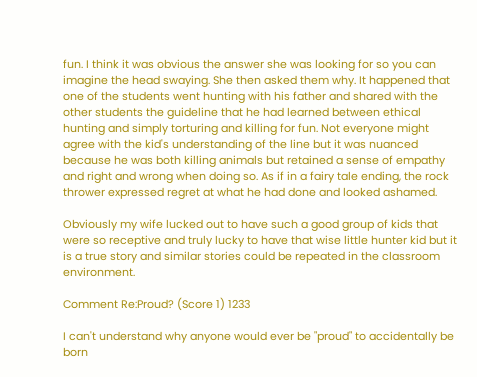fun. I think it was obvious the answer she was looking for so you can imagine the head swaying. She then asked them why. It happened that one of the students went hunting with his father and shared with the other students the guideline that he had learned between ethical hunting and simply torturing and killing for fun. Not everyone might agree with the kid's understanding of the line but it was nuanced because he was both killing animals but retained a sense of empathy and right and wrong when doing so. As if in a fairy tale ending, the rock thrower expressed regret at what he had done and looked ashamed.

Obviously my wife lucked out to have such a good group of kids that were so receptive and truly lucky to have that wise little hunter kid but it is a true story and similar stories could be repeated in the classroom environment.

Comment Re:Proud? (Score 1) 1233

I can't understand why anyone would ever be "proud" to accidentally be born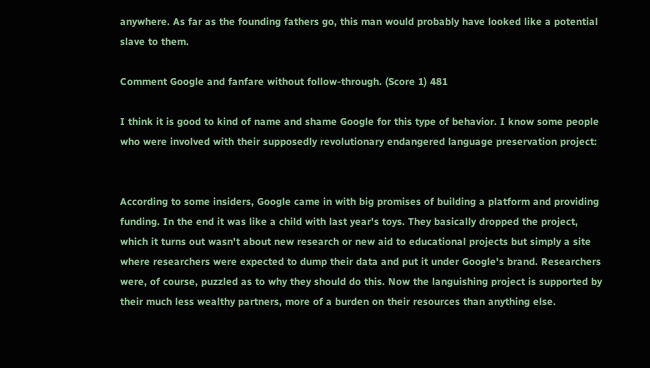anywhere. As far as the founding fathers go, this man would probably have looked like a potential slave to them.

Comment Google and fanfare without follow-through. (Score 1) 481

I think it is good to kind of name and shame Google for this type of behavior. I know some people who were involved with their supposedly revolutionary endangered language preservation project:


According to some insiders, Google came in with big promises of building a platform and providing funding. In the end it was like a child with last year's toys. They basically dropped the project, which it turns out wasn't about new research or new aid to educational projects but simply a site where researchers were expected to dump their data and put it under Google's brand. Researchers were, of course, puzzled as to why they should do this. Now the languishing project is supported by their much less wealthy partners, more of a burden on their resources than anything else.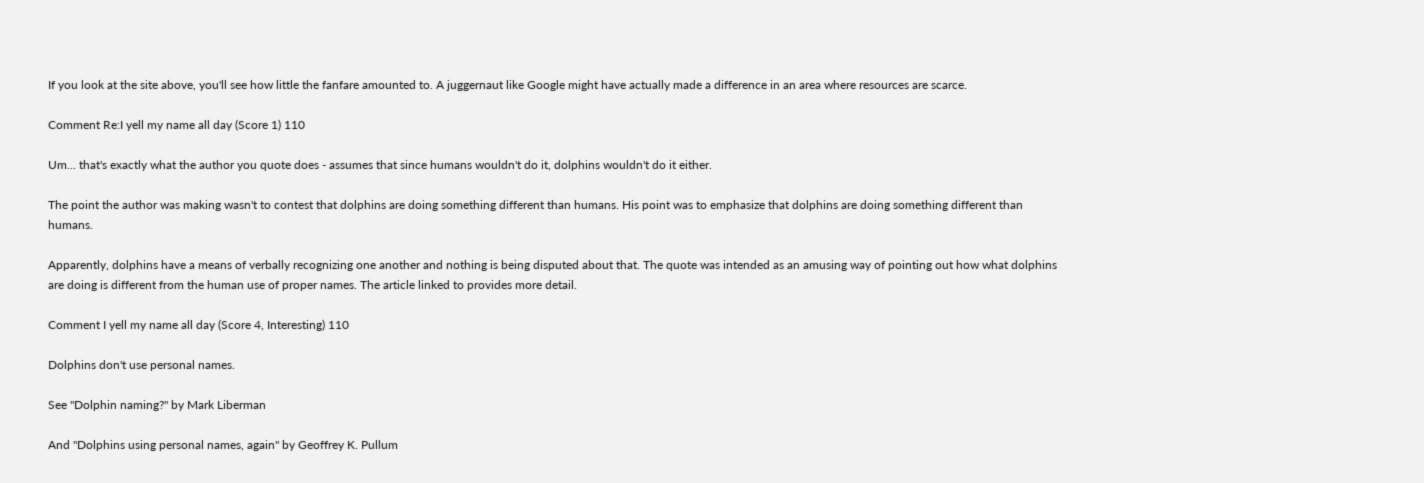If you look at the site above, you'll see how little the fanfare amounted to. A juggernaut like Google might have actually made a difference in an area where resources are scarce.

Comment Re:I yell my name all day (Score 1) 110

Um... that's exactly what the author you quote does - assumes that since humans wouldn't do it, dolphins wouldn't do it either.

The point the author was making wasn't to contest that dolphins are doing something different than humans. His point was to emphasize that dolphins are doing something different than humans.

Apparently, dolphins have a means of verbally recognizing one another and nothing is being disputed about that. The quote was intended as an amusing way of pointing out how what dolphins are doing is different from the human use of proper names. The article linked to provides more detail.

Comment I yell my name all day (Score 4, Interesting) 110

Dolphins don't use personal names.

See "Dolphin naming?" by Mark Liberman

And "Dolphins using personal names, again" by Geoffrey K. Pullum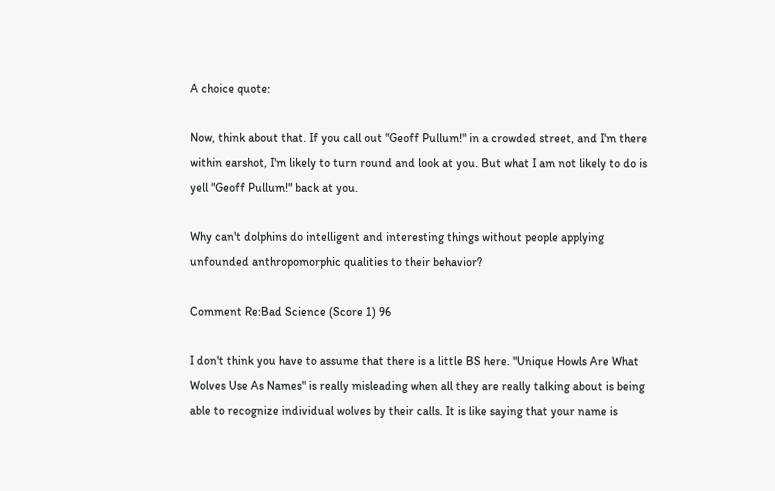A choice quote:

Now, think about that. If you call out "Geoff Pullum!" in a crowded street, and I'm there within earshot, I'm likely to turn round and look at you. But what I am not likely to do is yell "Geoff Pullum!" back at you.

Why can't dolphins do intelligent and interesting things without people applying unfounded anthropomorphic qualities to their behavior?

Comment Re:Bad Science (Score 1) 96

I don't think you have to assume that there is a little BS here. "Unique Howls Are What Wolves Use As Names" is really misleading when all they are really talking about is being able to recognize individual wolves by their calls. It is like saying that your name is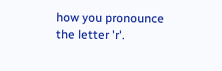how you pronounce the letter 'r'.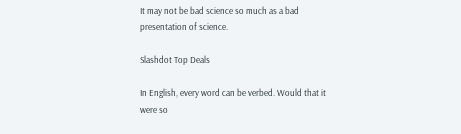It may not be bad science so much as a bad presentation of science.

Slashdot Top Deals

In English, every word can be verbed. Would that it were so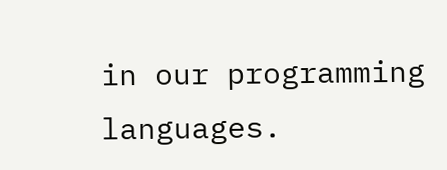in our programming languages.